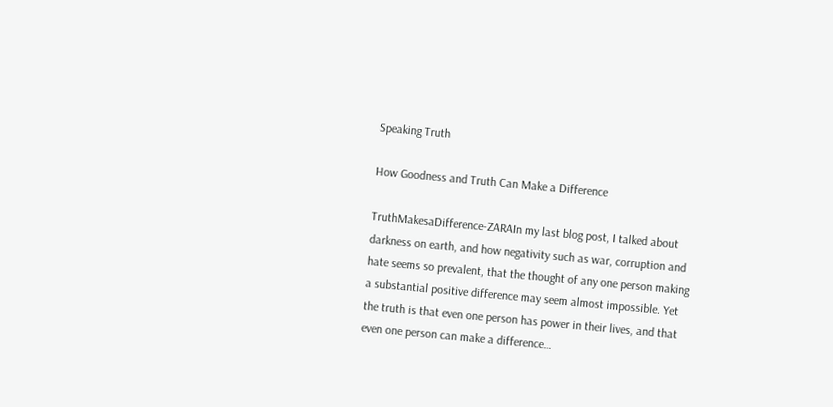Speaking Truth

How Goodness and Truth Can Make a Difference

TruthMakesaDifference-ZARAIn my last blog post, I talked about darkness on earth, and how negativity such as war, corruption and hate seems so prevalent, that the thought of any one person making a substantial positive difference may seem almost impossible. Yet the truth is that even one person has power in their lives, and that even one person can make a difference…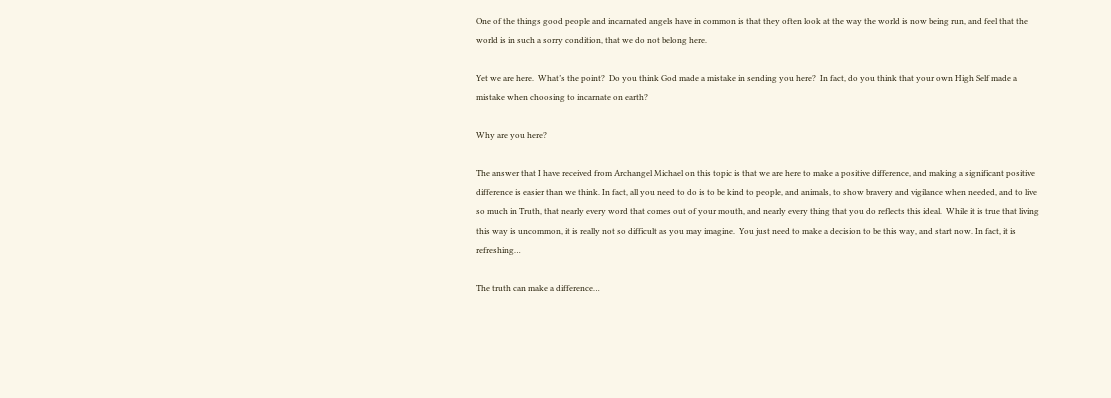One of the things good people and incarnated angels have in common is that they often look at the way the world is now being run, and feel that the world is in such a sorry condition, that we do not belong here.

Yet we are here.  What’s the point?  Do you think God made a mistake in sending you here?  In fact, do you think that your own High Self made a mistake when choosing to incarnate on earth?

Why are you here?

The answer that I have received from Archangel Michael on this topic is that we are here to make a positive difference, and making a significant positive difference is easier than we think. In fact, all you need to do is to be kind to people, and animals, to show bravery and vigilance when needed, and to live so much in Truth, that nearly every word that comes out of your mouth, and nearly every thing that you do reflects this ideal.  While it is true that living this way is uncommon, it is really not so difficult as you may imagine.  You just need to make a decision to be this way, and start now. In fact, it is refreshing…

The truth can make a difference…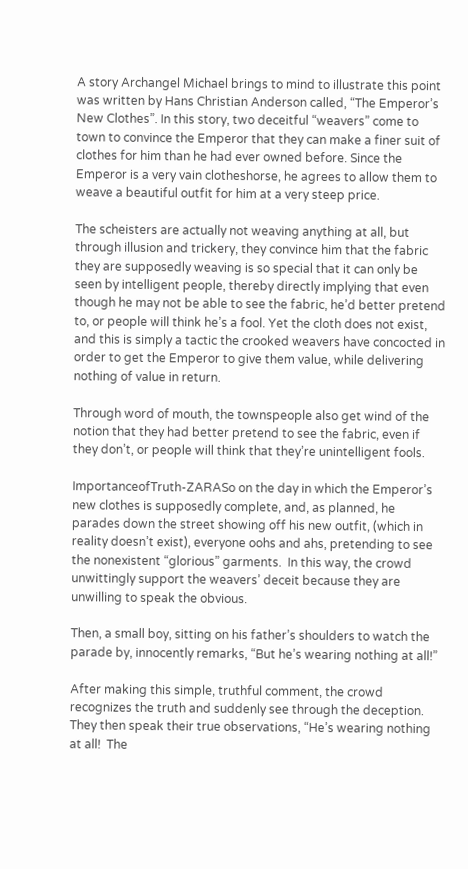A story Archangel Michael brings to mind to illustrate this point was written by Hans Christian Anderson called, “The Emperor’s New Clothes”. In this story, two deceitful “weavers” come to town to convince the Emperor that they can make a finer suit of clothes for him than he had ever owned before. Since the Emperor is a very vain clotheshorse, he agrees to allow them to weave a beautiful outfit for him at a very steep price.

The scheisters are actually not weaving anything at all, but through illusion and trickery, they convince him that the fabric they are supposedly weaving is so special that it can only be seen by intelligent people, thereby directly implying that even though he may not be able to see the fabric, he’d better pretend to, or people will think he’s a fool. Yet the cloth does not exist, and this is simply a tactic the crooked weavers have concocted in order to get the Emperor to give them value, while delivering nothing of value in return.

Through word of mouth, the townspeople also get wind of the notion that they had better pretend to see the fabric, even if they don’t, or people will think that they’re unintelligent fools.

ImportanceofTruth-ZARASo on the day in which the Emperor’s new clothes is supposedly complete, and, as planned, he parades down the street showing off his new outfit, (which in reality doesn’t exist), everyone oohs and ahs, pretending to see the nonexistent “glorious” garments.  In this way, the crowd unwittingly support the weavers’ deceit because they are unwilling to speak the obvious.

Then, a small boy, sitting on his father’s shoulders to watch the parade by, innocently remarks, “But he’s wearing nothing at all!”

After making this simple, truthful comment, the crowd recognizes the truth and suddenly see through the deception.  They then speak their true observations, “He’s wearing nothing at all!  The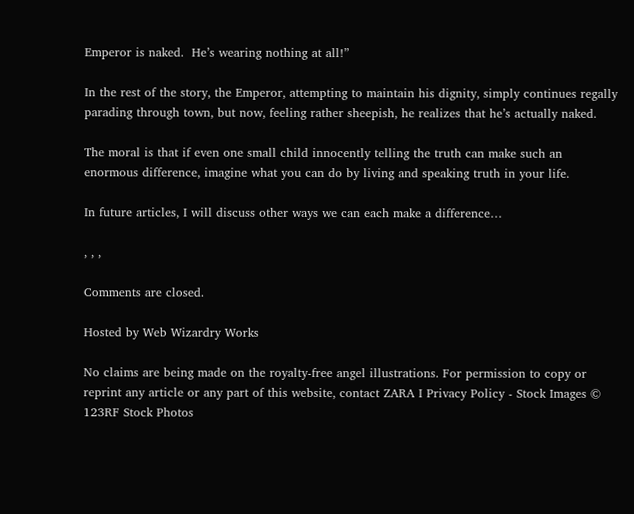Emperor is naked.  He’s wearing nothing at all!”

In the rest of the story, the Emperor, attempting to maintain his dignity, simply continues regally parading through town, but now, feeling rather sheepish, he realizes that he’s actually naked.

The moral is that if even one small child innocently telling the truth can make such an enormous difference, imagine what you can do by living and speaking truth in your life.

In future articles, I will discuss other ways we can each make a difference…

, , ,

Comments are closed.

Hosted by Web Wizardry Works

No claims are being made on the royalty-free angel illustrations. For permission to copy or reprint any article or any part of this website, contact ZARA I Privacy Policy - Stock Images © 123RF Stock Photos